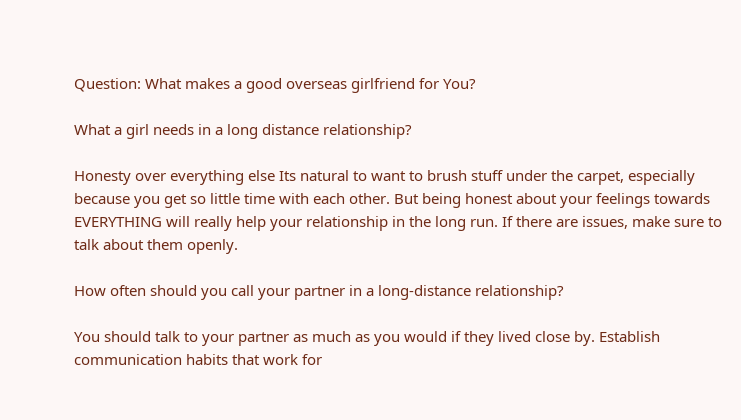Question: What makes a good overseas girlfriend for You?

What a girl needs in a long distance relationship?

Honesty over everything else Its natural to want to brush stuff under the carpet, especially because you get so little time with each other. But being honest about your feelings towards EVERYTHING will really help your relationship in the long run. If there are issues, make sure to talk about them openly.

How often should you call your partner in a long-distance relationship?

You should talk to your partner as much as you would if they lived close by. Establish communication habits that work for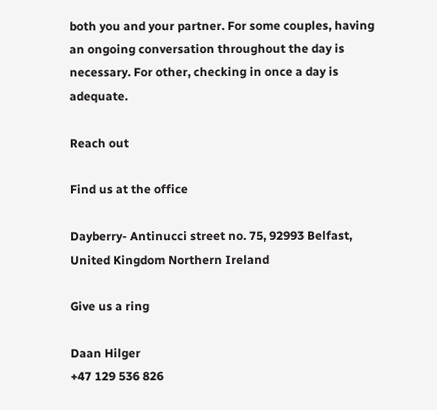both you and your partner. For some couples, having an ongoing conversation throughout the day is necessary. For other, checking in once a day is adequate.

Reach out

Find us at the office

Dayberry- Antinucci street no. 75, 92993 Belfast, United Kingdom Northern Ireland

Give us a ring

Daan Hilger
+47 129 536 826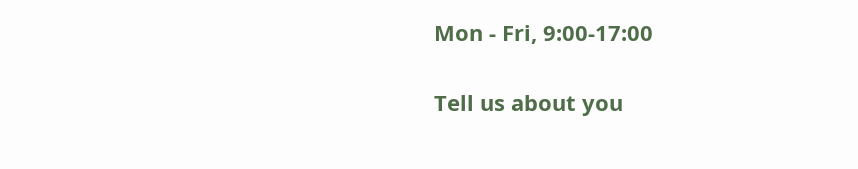Mon - Fri, 9:00-17:00

Tell us about you